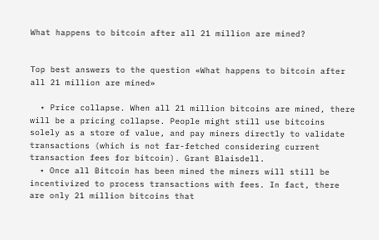What happens to bitcoin after all 21 million are mined?


Top best answers to the question «What happens to bitcoin after all 21 million are mined»

  • Price collapse. When all 21 million bitcoins are mined, there will be a pricing collapse. People might still use bitcoins solely as a store of value, and pay miners directly to validate transactions (which is not far-fetched considering current transaction fees for bitcoin). Grant Blaisdell.
  • Once all Bitcoin has been mined the miners will still be incentivized to process transactions with fees. In fact, there are only 21 million bitcoins that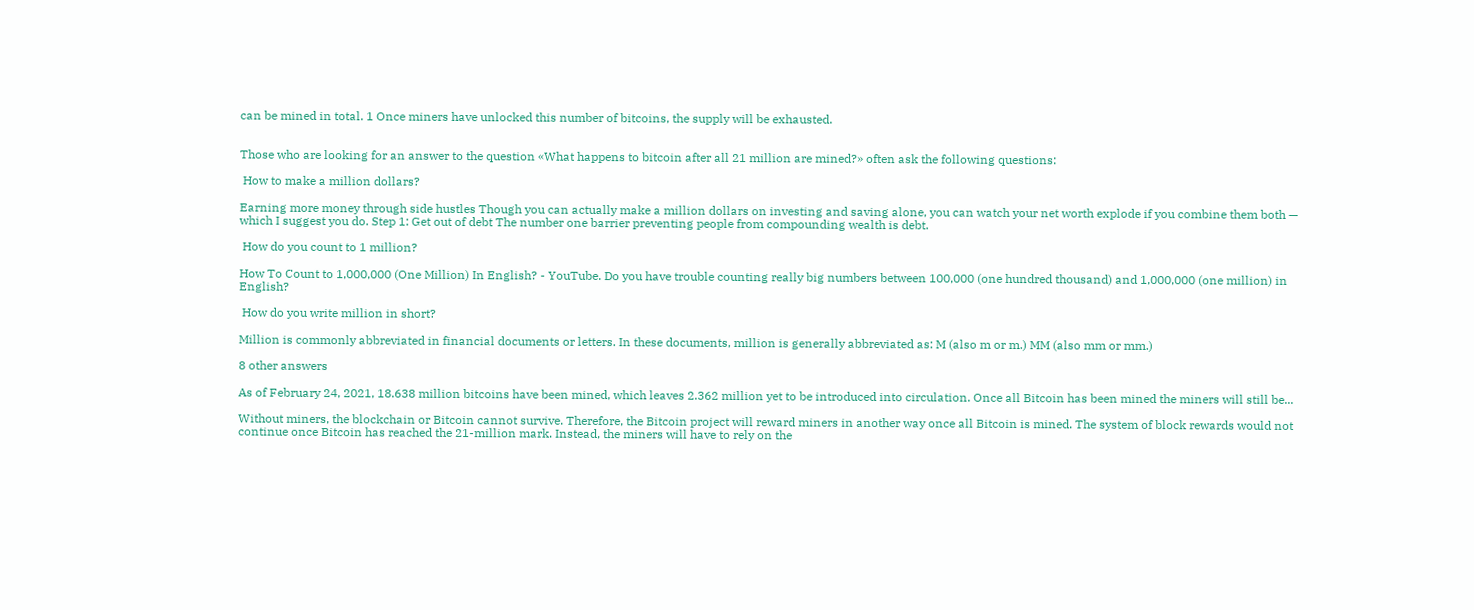can be mined in total. 1 Once miners have unlocked this number of bitcoins, the supply will be exhausted.


Those who are looking for an answer to the question «What happens to bitcoin after all 21 million are mined?» often ask the following questions:

 How to make a million dollars?

Earning more money through side hustles Though you can actually make a million dollars on investing and saving alone, you can watch your net worth explode if you combine them both — which I suggest you do. Step 1: Get out of debt The number one barrier preventing people from compounding wealth is debt.

 How do you count to 1 million?

How To Count to 1,000,000 (One Million) In English? - YouTube. Do you have trouble counting really big numbers between 100,000 (one hundred thousand) and 1,000,000 (one million) in English?

 How do you write million in short?

Million is commonly abbreviated in financial documents or letters. In these documents, million is generally abbreviated as: M (also m or m.) MM (also mm or mm.)

8 other answers

As of February 24, 2021, 18.638 million bitcoins have been mined, which leaves 2.362 million yet to be introduced into circulation. Once all Bitcoin has been mined the miners will still be...

Without miners, the blockchain or Bitcoin cannot survive. Therefore, the Bitcoin project will reward miners in another way once all Bitcoin is mined. The system of block rewards would not continue once Bitcoin has reached the 21-million mark. Instead, the miners will have to rely on the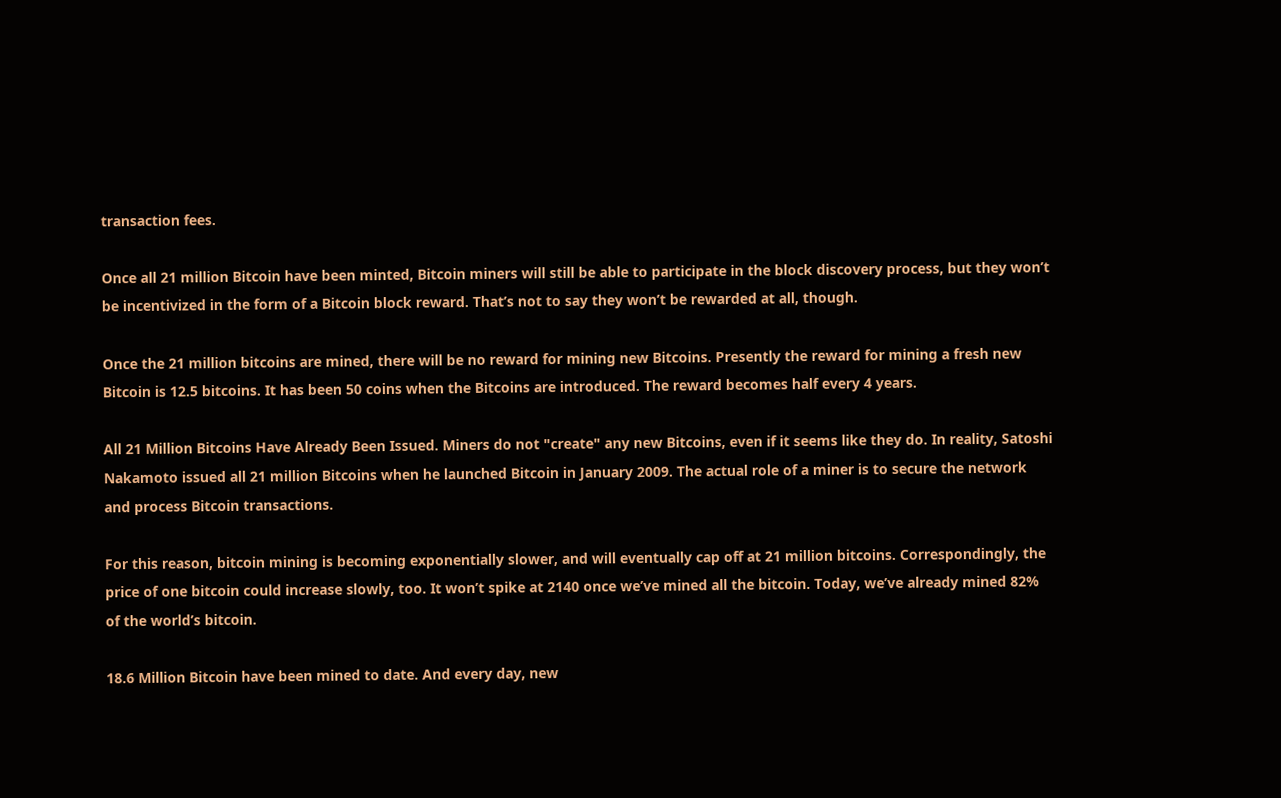transaction fees.

Once all 21 million Bitcoin have been minted, Bitcoin miners will still be able to participate in the block discovery process, but they won’t be incentivized in the form of a Bitcoin block reward. That’s not to say they won’t be rewarded at all, though.

Once the 21 million bitcoins are mined, there will be no reward for mining new Bitcoins. Presently the reward for mining a fresh new Bitcoin is 12.5 bitcoins. It has been 50 coins when the Bitcoins are introduced. The reward becomes half every 4 years.

All 21 Million Bitcoins Have Already Been Issued. Miners do not "create" any new Bitcoins, even if it seems like they do. In reality, Satoshi Nakamoto issued all 21 million Bitcoins when he launched Bitcoin in January 2009. The actual role of a miner is to secure the network and process Bitcoin transactions.

For this reason, bitcoin mining is becoming exponentially slower, and will eventually cap off at 21 million bitcoins. Correspondingly, the price of one bitcoin could increase slowly, too. It won’t spike at 2140 once we’ve mined all the bitcoin. Today, we’ve already mined 82% of the world’s bitcoin.

18.6 Million Bitcoin have been mined to date. And every day, new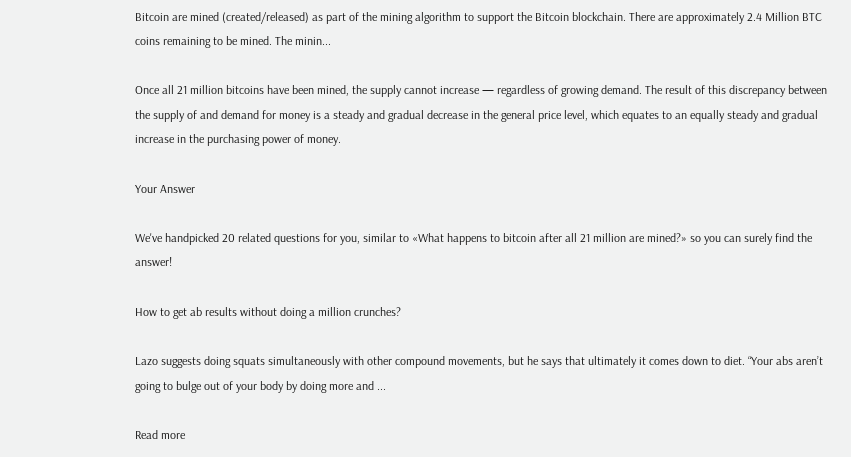Bitcoin are mined (created/released) as part of the mining algorithm to support the Bitcoin blockchain. There are approximately 2.4 Million BTC coins remaining to be mined. The minin...

Once all 21 million bitcoins have been mined, the supply cannot increase — regardless of growing demand. The result of this discrepancy between the supply of and demand for money is a steady and gradual decrease in the general price level, which equates to an equally steady and gradual increase in the purchasing power of money.

Your Answer

We've handpicked 20 related questions for you, similar to «What happens to bitcoin after all 21 million are mined?» so you can surely find the answer!

How to get ab results without doing a million crunches?

Lazo suggests doing squats simultaneously with other compound movements, but he says that ultimately it comes down to diet. “Your abs aren’t going to bulge out of your body by doing more and ...

Read more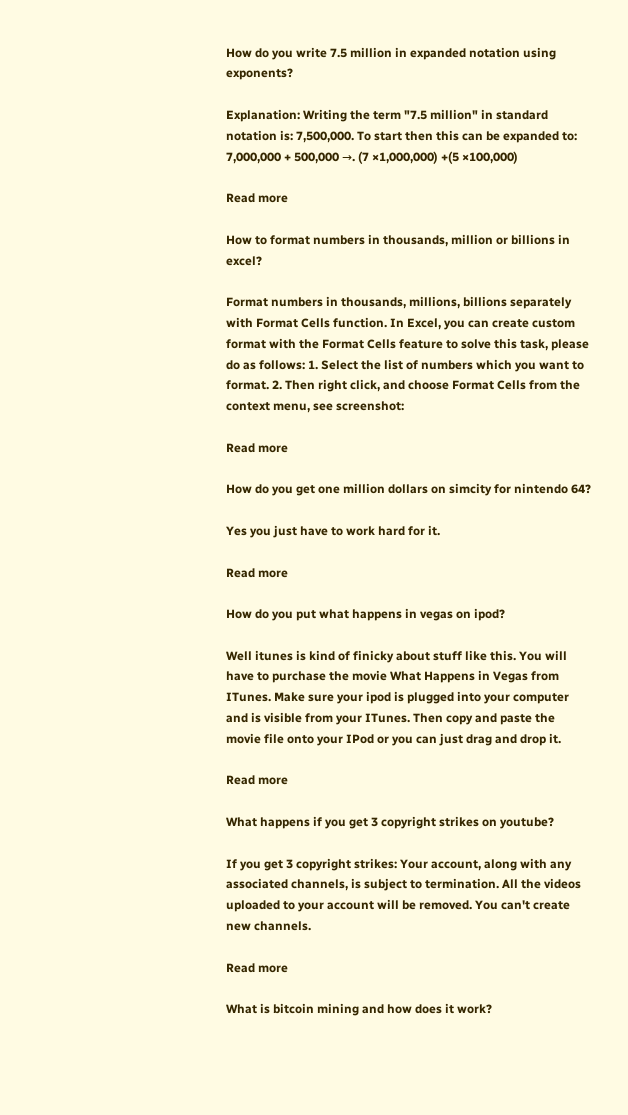How do you write 7.5 million in expanded notation using exponents?

Explanation: Writing the term "7.5 million" in standard notation is: 7,500,000. To start then this can be expanded to: 7,000,000 + 500,000 →. (7 ×1,000,000) +(5 ×100,000)

Read more

How to format numbers in thousands, million or billions in excel?

Format numbers in thousands, millions, billions separately with Format Cells function. In Excel, you can create custom format with the Format Cells feature to solve this task, please do as follows: 1. Select the list of numbers which you want to format. 2. Then right click, and choose Format Cells from the context menu, see screenshot:

Read more

How do you get one million dollars on simcity for nintendo 64?

Yes you just have to work hard for it.

Read more

How do you put what happens in vegas on ipod?

Well itunes is kind of finicky about stuff like this. You will have to purchase the movie What Happens in Vegas from ITunes. Make sure your ipod is plugged into your computer and is visible from your ITunes. Then copy and paste the movie file onto your IPod or you can just drag and drop it.

Read more

What happens if you get 3 copyright strikes on youtube?

If you get 3 copyright strikes: Your account, along with any associated channels, is subject to termination. All the videos uploaded to your account will be removed. You can't create new channels.

Read more

What is bitcoin mining and how does it work?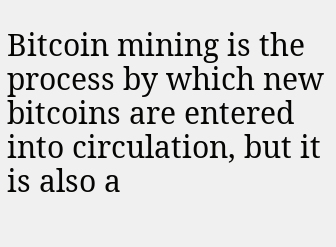Bitcoin mining is the process by which new bitcoins are entered into circulation, but it is also a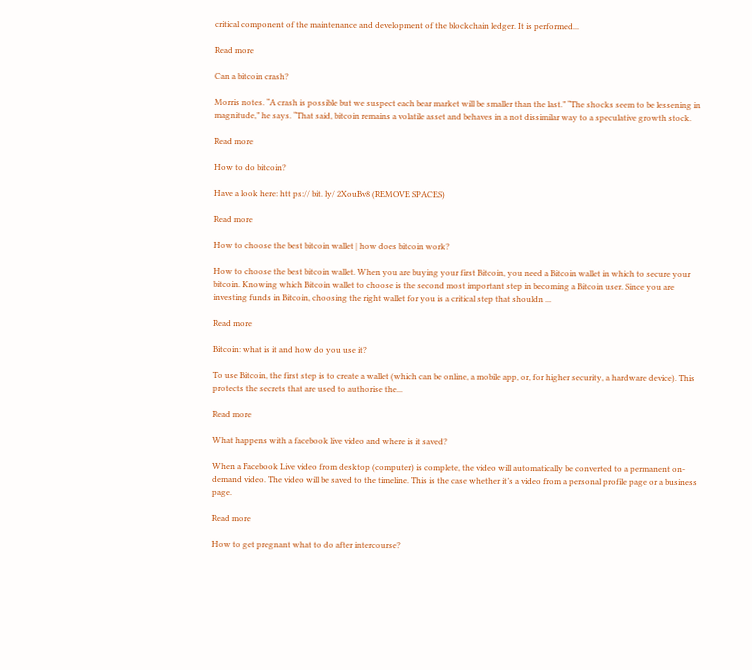critical component of the maintenance and development of the blockchain ledger. It is performed...

Read more

Can a bitcoin crash?

Morris notes. “A crash is possible but we suspect each bear market will be smaller than the last.” “The shocks seem to be lessening in magnitude,” he says. “That said, bitcoin remains a volatile asset and behaves in a not dissimilar way to a speculative growth stock.

Read more

How to do bitcoin?

Have a look here: htt ps:// bit. ly/ 2XouBv8 (REMOVE SPACES)

Read more

How to choose the best bitcoin wallet | how does bitcoin work?

How to choose the best bitcoin wallet. When you are buying your first Bitcoin, you need a Bitcoin wallet in which to secure your bitcoin. Knowing which Bitcoin wallet to choose is the second most important step in becoming a Bitcoin user. Since you are investing funds in Bitcoin, choosing the right wallet for you is a critical step that shouldn ...

Read more

Bitcoin: what is it and how do you use it?

To use Bitcoin, the first step is to create a wallet (which can be online, a mobile app, or, for higher security, a hardware device). This protects the secrets that are used to authorise the...

Read more

What happens with a facebook live video and where is it saved?

When a Facebook Live video from desktop (computer) is complete, the video will automatically be converted to a permanent on-demand video. The video will be saved to the timeline. This is the case whether it’s a video from a personal profile page or a business page.

Read more

How to get pregnant what to do after intercourse?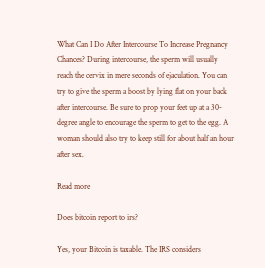What Can I Do After Intercourse To Increase Pregnancy Chances? During intercourse, the sperm will usually reach the cervix in mere seconds of ejaculation. You can try to give the sperm a boost by lying flat on your back after intercourse. Be sure to prop your feet up at a 30-degree angle to encourage the sperm to get to the egg. A woman should also try to keep still for about half an hour after sex.

Read more

Does bitcoin report to irs?

Yes, your Bitcoin is taxable. The IRS considers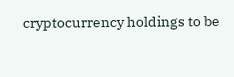cryptocurrency holdings to be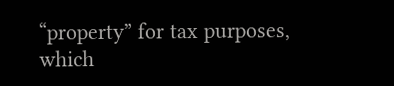“property” for tax purposes, which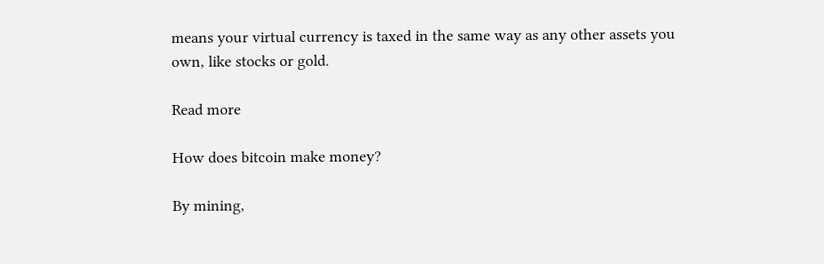means your virtual currency is taxed in the same way as any other assets you own, like stocks or gold.

Read more

How does bitcoin make money?

By mining,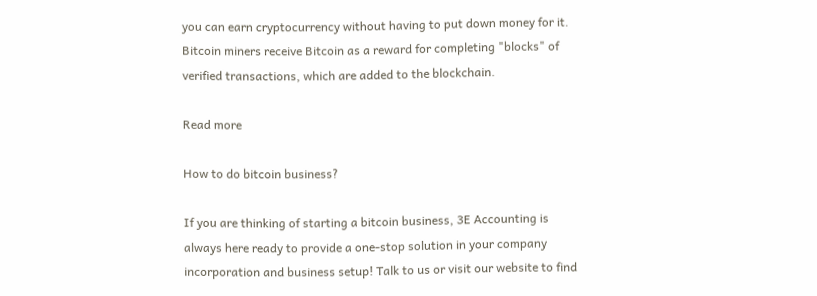you can earn cryptocurrency without having to put down money for it. Bitcoin miners receive Bitcoin as a reward for completing "blocks" of verified transactions, which are added to the blockchain.

Read more

How to do bitcoin business?

If you are thinking of starting a bitcoin business, 3E Accounting is always here ready to provide a one-stop solution in your company incorporation and business setup! Talk to us or visit our website to find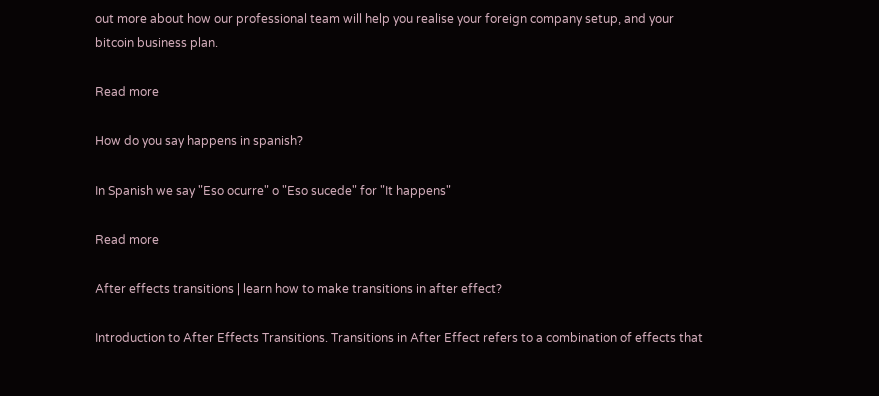out more about how our professional team will help you realise your foreign company setup, and your bitcoin business plan.

Read more

How do you say happens in spanish?

In Spanish we say "Eso ocurre" o "Eso sucede" for "It happens"

Read more

After effects transitions | learn how to make transitions in after effect?

Introduction to After Effects Transitions. Transitions in After Effect refers to a combination of effects that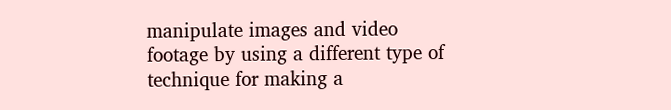manipulate images and video footage by using a different type of technique for making a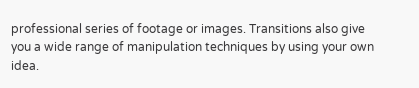professional series of footage or images. Transitions also give you a wide range of manipulation techniques by using your own idea.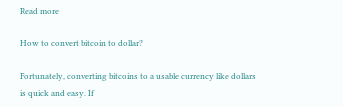Read more

How to convert bitcoin to dollar?

Fortunately, converting bitcoins to a usable currency like dollars is quick and easy. If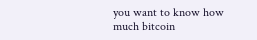you want to know how much bitcoin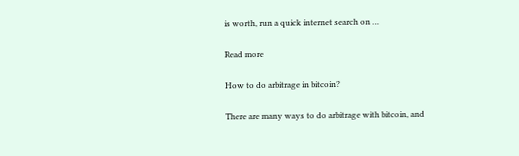is worth, run a quick internet search on …

Read more

How to do arbitrage in bitcoin?

There are many ways to do arbitrage with bitcoin, and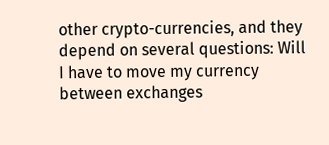other crypto-currencies, and they depend on several questions: Will I have to move my currency between exchanges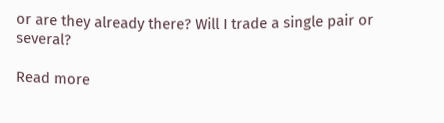or are they already there? Will I trade a single pair or several?

Read more